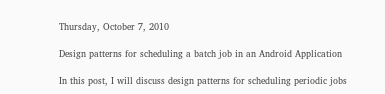Thursday, October 7, 2010

Design patterns for scheduling a batch job in an Android Application

In this post, I will discuss design patterns for scheduling periodic jobs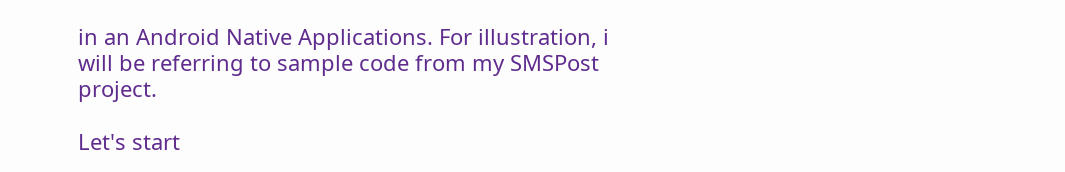in an Android Native Applications. For illustration, i will be referring to sample code from my SMSPost project.

Let's start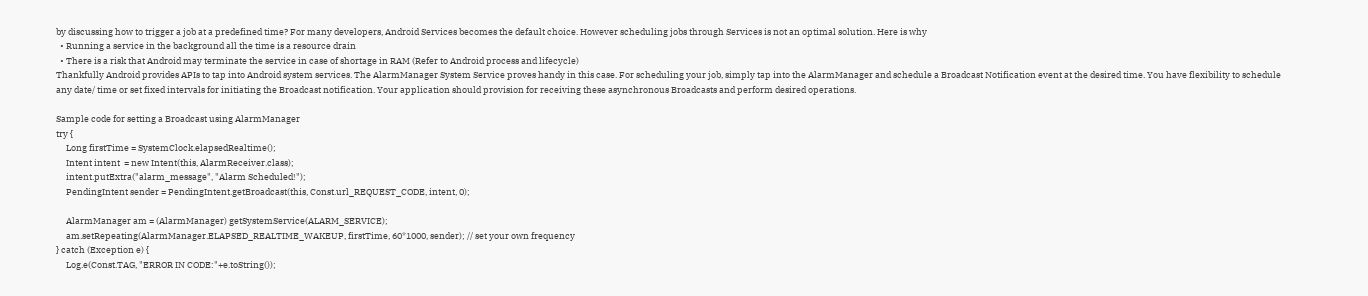by discussing how to trigger a job at a predefined time? For many developers, Android Services becomes the default choice. However scheduling jobs through Services is not an optimal solution. Here is why
  • Running a service in the background all the time is a resource drain
  • There is a risk that Android may terminate the service in case of shortage in RAM (Refer to Android process and lifecycle)
Thankfully Android provides APIs to tap into Android system services. The AlarmManager System Service proves handy in this case. For scheduling your job, simply tap into the AlarmManager and schedule a Broadcast Notification event at the desired time. You have flexibility to schedule any date/ time or set fixed intervals for initiating the Broadcast notification. Your application should provision for receiving these asynchronous Broadcasts and perform desired operations.

Sample code for setting a Broadcast using AlarmManager
try {
     Long firstTime = SystemClock.elapsedRealtime();
     Intent intent  = new Intent(this, AlarmReceiver.class);
     intent.putExtra("alarm_message", "Alarm Scheduled!");
     PendingIntent sender = PendingIntent.getBroadcast(this, Const.url_REQUEST_CODE, intent, 0);

     AlarmManager am = (AlarmManager) getSystemService(ALARM_SERVICE);
     am.setRepeating(AlarmManager.ELAPSED_REALTIME_WAKEUP, firstTime, 60*1000, sender); // set your own frequency
} catch (Exception e) {
     Log.e(Const.TAG, "ERROR IN CODE:"+e.toString());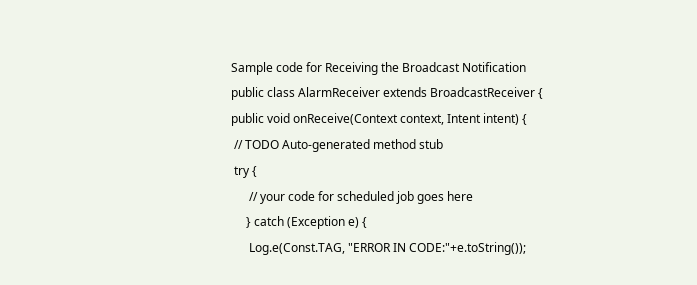Sample code for Receiving the Broadcast Notification
public class AlarmReceiver extends BroadcastReceiver {
public void onReceive(Context context, Intent intent) {
 // TODO Auto-generated method stub
 try {
      // your code for scheduled job goes here
     } catch (Exception e) {
      Log.e(Const.TAG, "ERROR IN CODE:"+e.toString());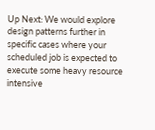Up Next: We would explore design patterns further in specific cases where your scheduled job is expected to execute some heavy resource intensive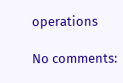operations

No comments: